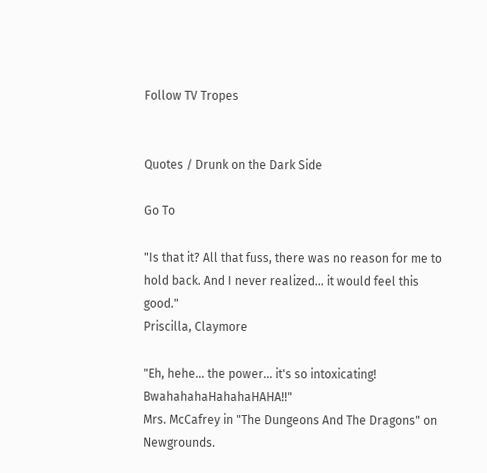Follow TV Tropes


Quotes / Drunk on the Dark Side

Go To

"Is that it? All that fuss, there was no reason for me to hold back. And I never realized... it would feel this good."
Priscilla, Claymore

"Eh, hehe... the power... it's so intoxicating! BwahahahaHahahaHAHA!!"
Mrs. McCafrey in "The Dungeons And The Dragons" on Newgrounds.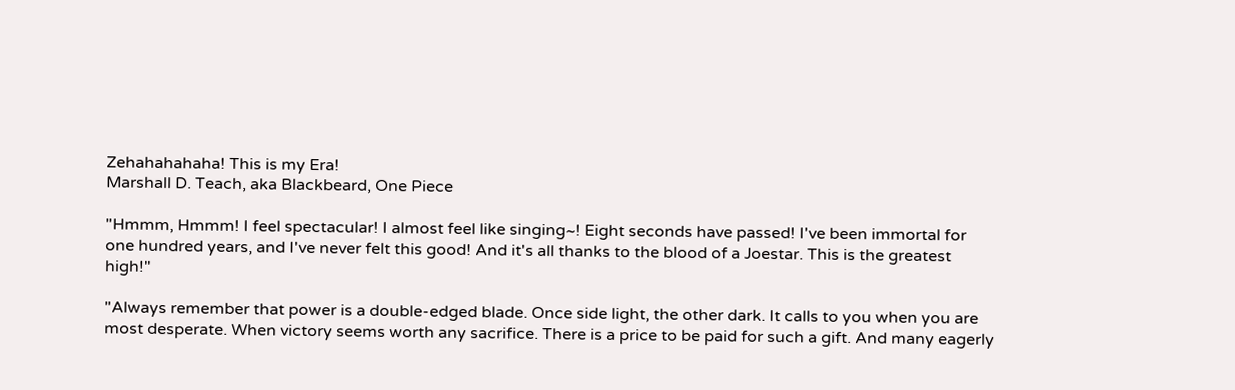Zehahahahaha! This is my Era!
Marshall D. Teach, aka Blackbeard, One Piece

"Hmmm, Hmmm! I feel spectacular! I almost feel like singing~! Eight seconds have passed! I've been immortal for one hundred years, and I've never felt this good! And it's all thanks to the blood of a Joestar. This is the greatest high!"

"Always remember that power is a double-edged blade. Once side light, the other dark. It calls to you when you are most desperate. When victory seems worth any sacrifice. There is a price to be paid for such a gift. And many eagerly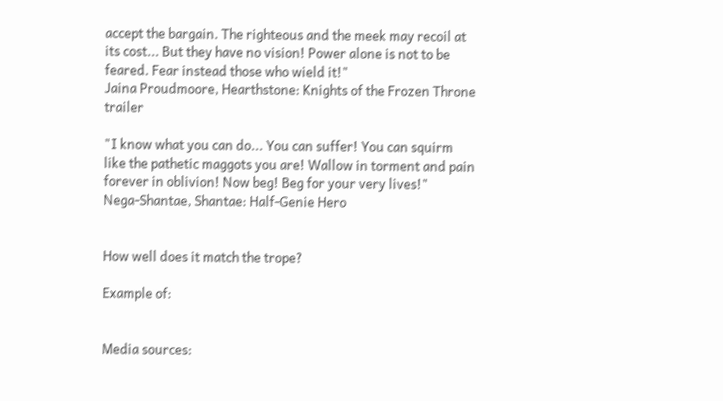accept the bargain. The righteous and the meek may recoil at its cost... But they have no vision! Power alone is not to be feared. Fear instead those who wield it!"
Jaina Proudmoore, Hearthstone: Knights of the Frozen Throne trailer

"I know what you can do... You can suffer! You can squirm like the pathetic maggots you are! Wallow in torment and pain forever in oblivion! Now beg! Beg for your very lives!"
Nega-Shantae, Shantae: Half-Genie Hero


How well does it match the trope?

Example of:


Media sources: